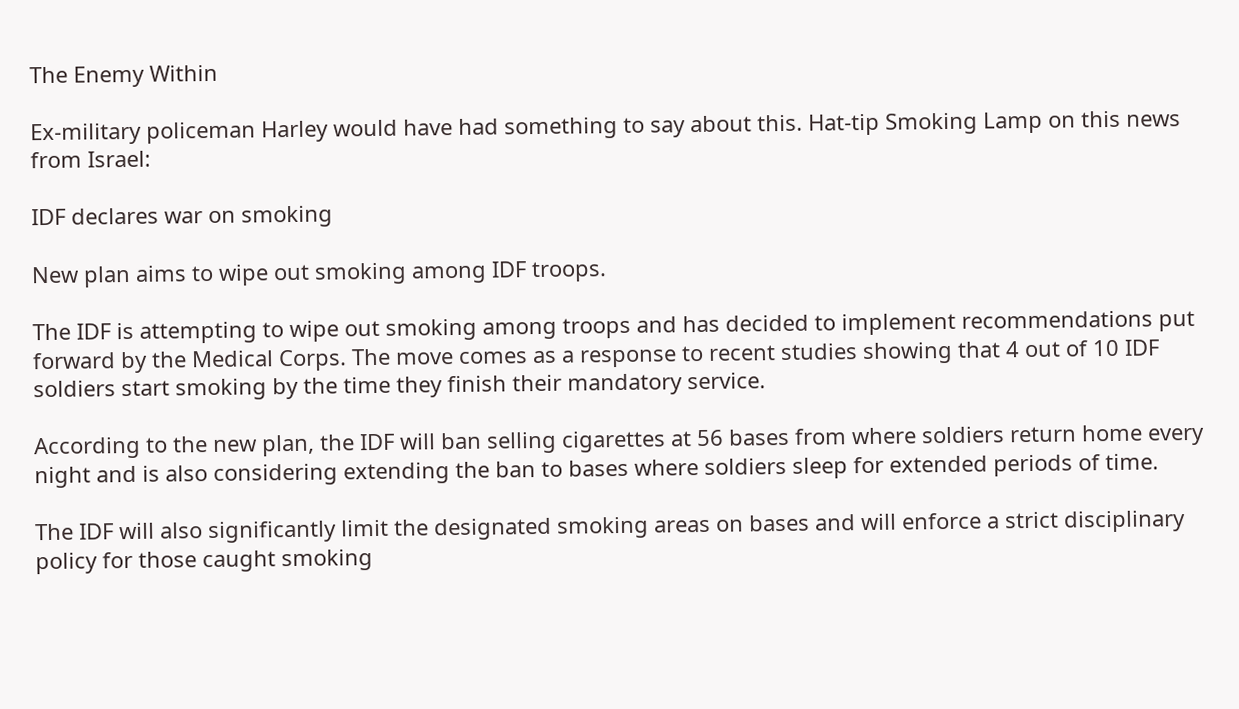The Enemy Within

Ex-military policeman Harley would have had something to say about this. Hat-tip Smoking Lamp on this news from Israel:

IDF declares war on smoking

New plan aims to wipe out smoking among IDF troops.

The IDF is attempting to wipe out smoking among troops and has decided to implement recommendations put forward by the Medical Corps. The move comes as a response to recent studies showing that 4 out of 10 IDF soldiers start smoking by the time they finish their mandatory service.

According to the new plan, the IDF will ban selling cigarettes at 56 bases from where soldiers return home every night and is also considering extending the ban to bases where soldiers sleep for extended periods of time.

The IDF will also significantly limit the designated smoking areas on bases and will enforce a strict disciplinary policy for those caught smoking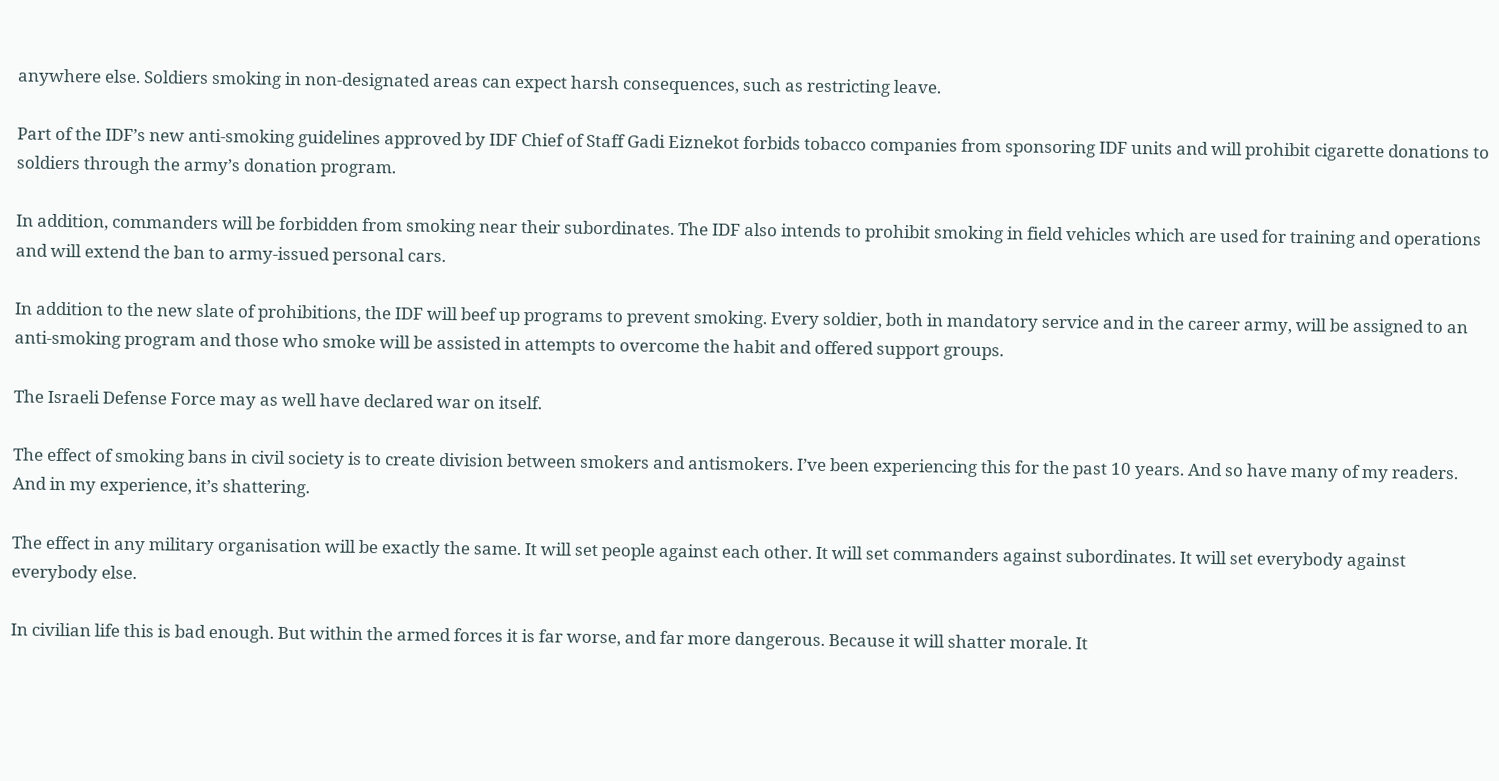anywhere else. Soldiers smoking in non-designated areas can expect harsh consequences, such as restricting leave.

Part of the IDF’s new anti-smoking guidelines approved by IDF Chief of Staff Gadi Eiznekot forbids tobacco companies from sponsoring IDF units and will prohibit cigarette donations to soldiers through the army’s donation program.

In addition, commanders will be forbidden from smoking near their subordinates. The IDF also intends to prohibit smoking in field vehicles which are used for training and operations and will extend the ban to army-issued personal cars.

In addition to the new slate of prohibitions, the IDF will beef up programs to prevent smoking. Every soldier, both in mandatory service and in the career army, will be assigned to an anti-smoking program and those who smoke will be assisted in attempts to overcome the habit and offered support groups.

The Israeli Defense Force may as well have declared war on itself.

The effect of smoking bans in civil society is to create division between smokers and antismokers. I’ve been experiencing this for the past 10 years. And so have many of my readers. And in my experience, it’s shattering.

The effect in any military organisation will be exactly the same. It will set people against each other. It will set commanders against subordinates. It will set everybody against everybody else.

In civilian life this is bad enough. But within the armed forces it is far worse, and far more dangerous. Because it will shatter morale. It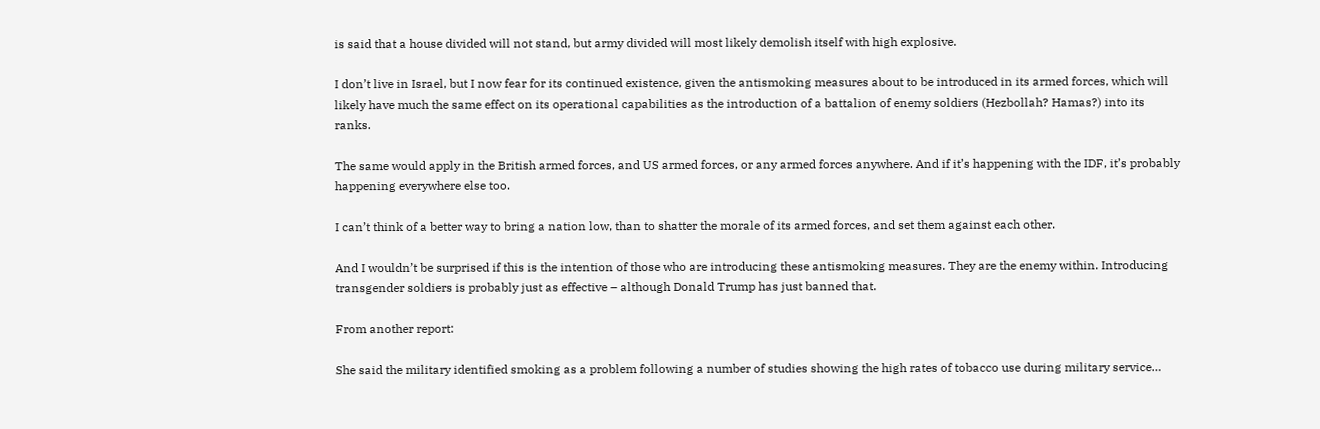is said that a house divided will not stand, but army divided will most likely demolish itself with high explosive.

I don’t live in Israel, but I now fear for its continued existence, given the antismoking measures about to be introduced in its armed forces, which will likely have much the same effect on its operational capabilities as the introduction of a battalion of enemy soldiers (Hezbollah? Hamas?) into its ranks.

The same would apply in the British armed forces, and US armed forces, or any armed forces anywhere. And if it’s happening with the IDF, it’s probably happening everywhere else too.

I can’t think of a better way to bring a nation low, than to shatter the morale of its armed forces, and set them against each other.

And I wouldn’t be surprised if this is the intention of those who are introducing these antismoking measures. They are the enemy within. Introducing transgender soldiers is probably just as effective – although Donald Trump has just banned that.

From another report:

She said the military identified smoking as a problem following a number of studies showing the high rates of tobacco use during military service…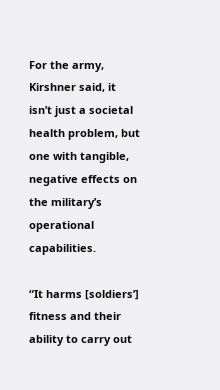For the army, Kirshner said, it isn’t just a societal health problem, but one with tangible, negative effects on the military’s operational capabilities.

“It harms [soldiers’] fitness and their ability to carry out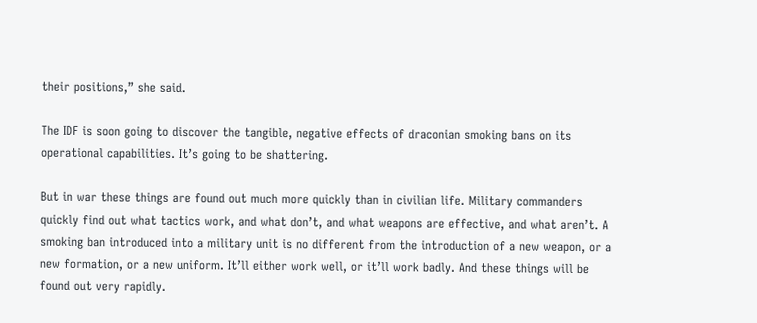their positions,” she said.

The IDF is soon going to discover the tangible, negative effects of draconian smoking bans on its operational capabilities. It’s going to be shattering.

But in war these things are found out much more quickly than in civilian life. Military commanders quickly find out what tactics work, and what don’t, and what weapons are effective, and what aren’t. A smoking ban introduced into a military unit is no different from the introduction of a new weapon, or a new formation, or a new uniform. It’ll either work well, or it’ll work badly. And these things will be found out very rapidly.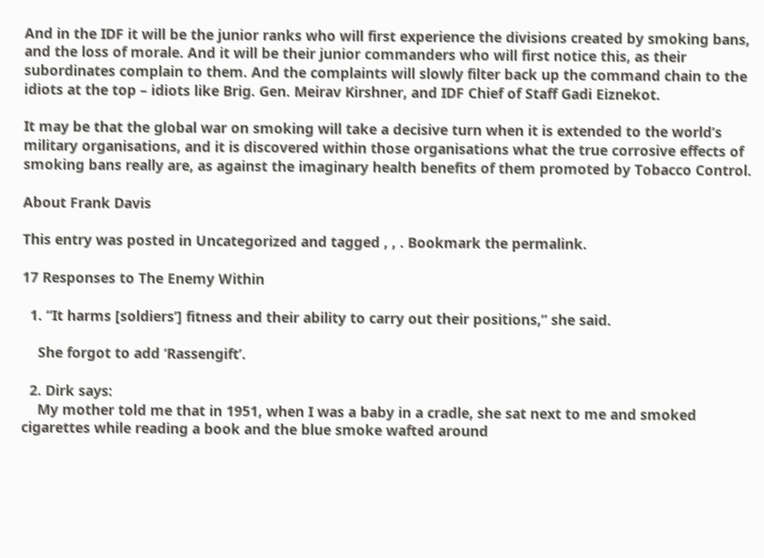And in the IDF it will be the junior ranks who will first experience the divisions created by smoking bans, and the loss of morale. And it will be their junior commanders who will first notice this, as their subordinates complain to them. And the complaints will slowly filter back up the command chain to the idiots at the top – idiots like Brig. Gen. Meirav Kirshner, and IDF Chief of Staff Gadi Eiznekot.

It may be that the global war on smoking will take a decisive turn when it is extended to the world’s military organisations, and it is discovered within those organisations what the true corrosive effects of smoking bans really are, as against the imaginary health benefits of them promoted by Tobacco Control.

About Frank Davis

This entry was posted in Uncategorized and tagged , , . Bookmark the permalink.

17 Responses to The Enemy Within

  1. “It harms [soldiers’] fitness and their ability to carry out their positions,” she said.

    She forgot to add ‘Rassengift’.

  2. Dirk says:
    My mother told me that in 1951, when I was a baby in a cradle, she sat next to me and smoked cigarettes while reading a book and the blue smoke wafted around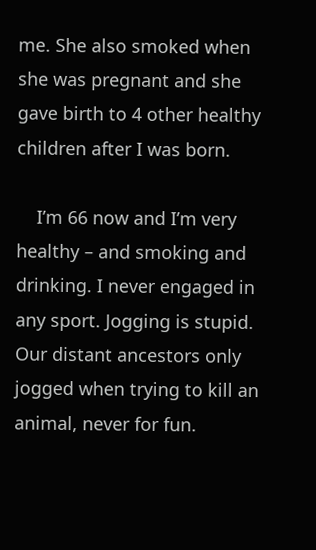me. She also smoked when she was pregnant and she gave birth to 4 other healthy children after I was born.

    I’m 66 now and I’m very healthy – and smoking and drinking. I never engaged in any sport. Jogging is stupid. Our distant ancestors only jogged when trying to kill an animal, never for fun.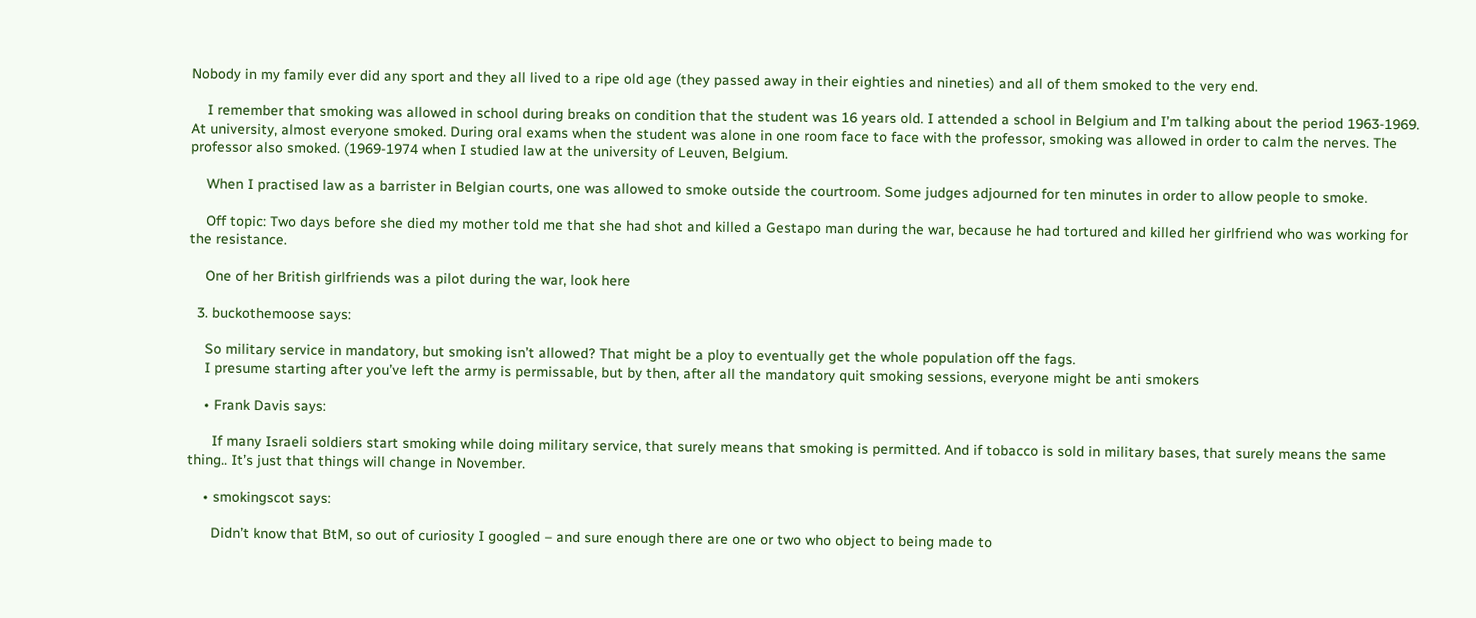Nobody in my family ever did any sport and they all lived to a ripe old age (they passed away in their eighties and nineties) and all of them smoked to the very end.

    I remember that smoking was allowed in school during breaks on condition that the student was 16 years old. I attended a school in Belgium and I’m talking about the period 1963-1969. At university, almost everyone smoked. During oral exams when the student was alone in one room face to face with the professor, smoking was allowed in order to calm the nerves. The professor also smoked. (1969-1974 when I studied law at the university of Leuven, Belgium.

    When I practised law as a barrister in Belgian courts, one was allowed to smoke outside the courtroom. Some judges adjourned for ten minutes in order to allow people to smoke.

    Off topic: Two days before she died my mother told me that she had shot and killed a Gestapo man during the war, because he had tortured and killed her girlfriend who was working for the resistance.

    One of her British girlfriends was a pilot during the war, look here

  3. buckothemoose says:

    So military service in mandatory, but smoking isn’t allowed? That might be a ploy to eventually get the whole population off the fags.
    I presume starting after you’ve left the army is permissable, but by then, after all the mandatory quit smoking sessions, everyone might be anti smokers

    • Frank Davis says:

      If many Israeli soldiers start smoking while doing military service, that surely means that smoking is permitted. And if tobacco is sold in military bases, that surely means the same thing.. It’s just that things will change in November.

    • smokingscot says:

      Didn’t know that BtM, so out of curiosity I googled – and sure enough there are one or two who object to being made to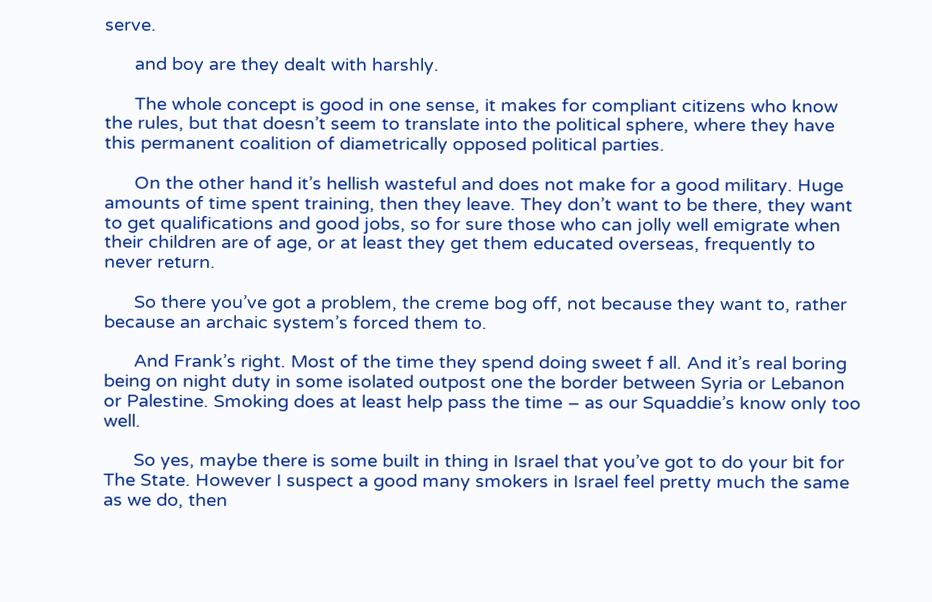serve.

      and boy are they dealt with harshly.

      The whole concept is good in one sense, it makes for compliant citizens who know the rules, but that doesn’t seem to translate into the political sphere, where they have this permanent coalition of diametrically opposed political parties.

      On the other hand it’s hellish wasteful and does not make for a good military. Huge amounts of time spent training, then they leave. They don’t want to be there, they want to get qualifications and good jobs, so for sure those who can jolly well emigrate when their children are of age, or at least they get them educated overseas, frequently to never return.

      So there you’ve got a problem, the creme bog off, not because they want to, rather because an archaic system’s forced them to.

      And Frank’s right. Most of the time they spend doing sweet f all. And it’s real boring being on night duty in some isolated outpost one the border between Syria or Lebanon or Palestine. Smoking does at least help pass the time – as our Squaddie’s know only too well.

      So yes, maybe there is some built in thing in Israel that you’ve got to do your bit for The State. However I suspect a good many smokers in Israel feel pretty much the same as we do, then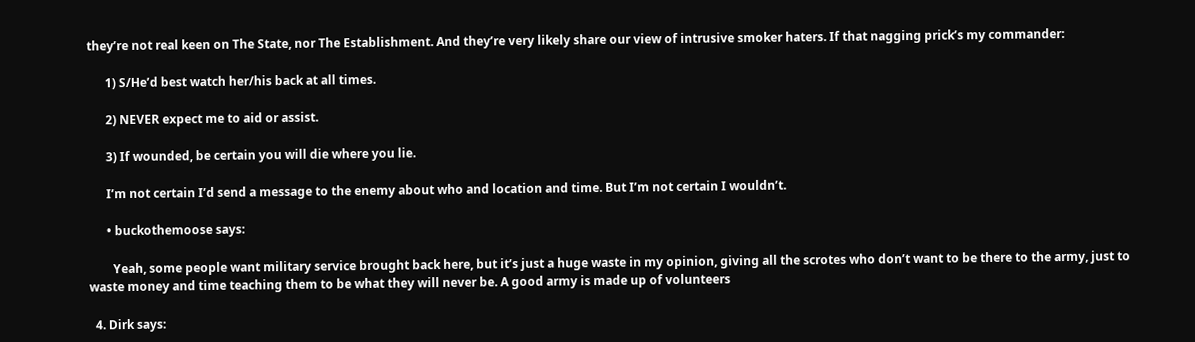they’re not real keen on The State, nor The Establishment. And they’re very likely share our view of intrusive smoker haters. If that nagging prick’s my commander:

      1) S/He’d best watch her/his back at all times.

      2) NEVER expect me to aid or assist.

      3) If wounded, be certain you will die where you lie.

      I’m not certain I’d send a message to the enemy about who and location and time. But I’m not certain I wouldn’t.

      • buckothemoose says:

        Yeah, some people want military service brought back here, but it’s just a huge waste in my opinion, giving all the scrotes who don’t want to be there to the army, just to waste money and time teaching them to be what they will never be. A good army is made up of volunteers

  4. Dirk says: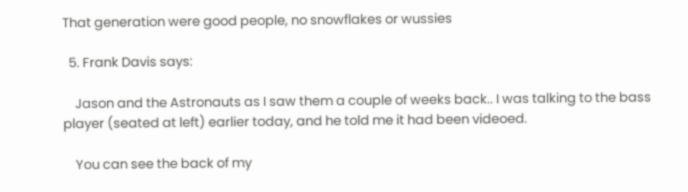That generation were good people, no snowflakes or wussies

  5. Frank Davis says:

    Jason and the Astronauts as I saw them a couple of weeks back.. I was talking to the bass player (seated at left) earlier today, and he told me it had been videoed.

    You can see the back of my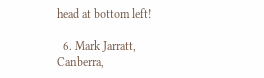head at bottom left!

  6. Mark Jarratt, Canberra,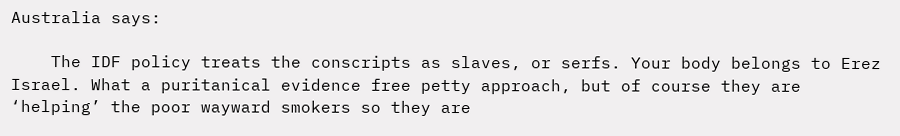Australia says:

    The IDF policy treats the conscripts as slaves, or serfs. Your body belongs to Erez Israel. What a puritanical evidence free petty approach, but of course they are ‘helping’ the poor wayward smokers so they are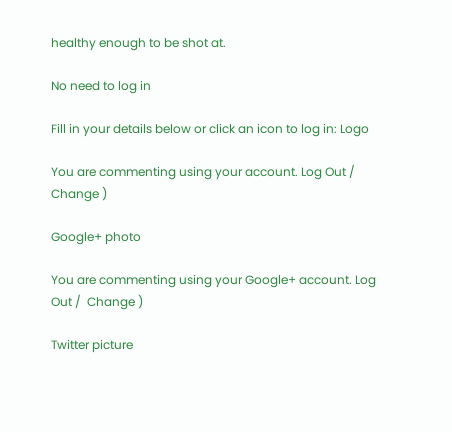healthy enough to be shot at.

No need to log in

Fill in your details below or click an icon to log in: Logo

You are commenting using your account. Log Out /  Change )

Google+ photo

You are commenting using your Google+ account. Log Out /  Change )

Twitter picture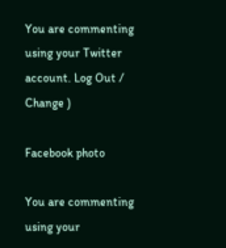You are commenting using your Twitter account. Log Out /  Change )

Facebook photo

You are commenting using your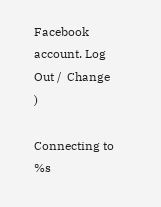Facebook account. Log Out /  Change )

Connecting to %s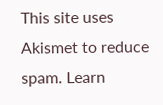This site uses Akismet to reduce spam. Learn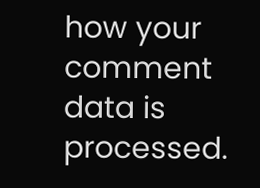how your comment data is processed.